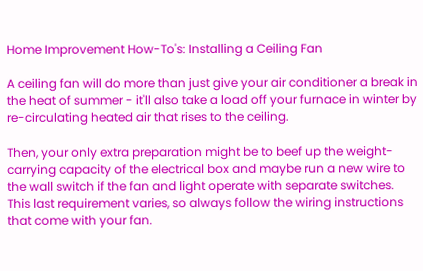Home Improvement How-To's: Installing a Ceiling Fan

A ceiling fan will do more than just give your air conditioner a break in the heat of summer - it'll also take a load off your furnace in winter by re-circulating heated air that rises to the ceiling.

Then, your only extra preparation might be to beef up the weight-carrying capacity of the electrical box and maybe run a new wire to the wall switch if the fan and light operate with separate switches. This last requirement varies, so always follow the wiring instructions that come with your fan.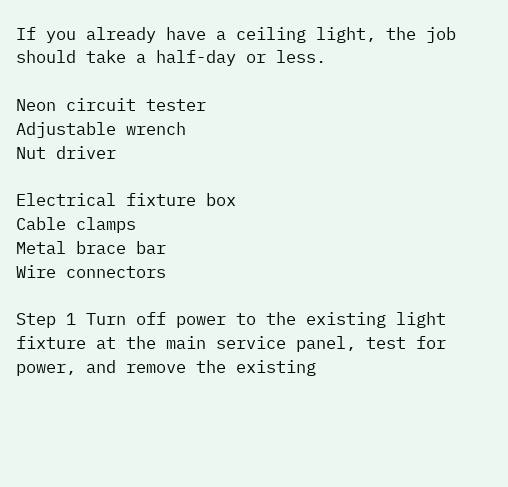If you already have a ceiling light, the job should take a half-day or less.

Neon circuit tester
Adjustable wrench
Nut driver

Electrical fixture box
Cable clamps
Metal brace bar
Wire connectors

Step 1 Turn off power to the existing light fixture at the main service panel, test for power, and remove the existing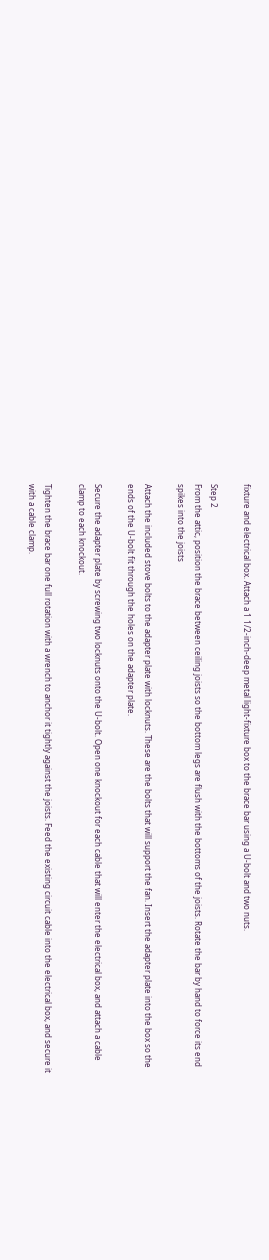fixture and electrical box. Attach a 1 1/2-inch-deep metal light-fixture box to the brace bar using a U-bolt and two nuts.

Step 2
From the attic, position the brace between ceiling joists so the bottom legs are flush with the bottoms of the joists. Rotate the bar by hand to force its end spikes into the joists

Attach the included stove bolts to the adapter plate with locknuts. These are the bolts that will support the fan. Insert the adapter plate into the box so the ends of the U-bolt fit through the holes on the adapter plate.

Secure the adapter plate by screwing two locknuts onto the U-bolt. Open one knockout for each cable that will enter the electrical box, and attach a cable clamp to each knockout.

Tighten the brace bar one full rotation with a wrench to anchor it tightly against the joists. Feed the existing circuit cable into the electrical box, and secure it with a cable clamp.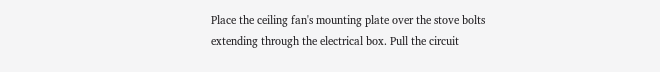Place the ceiling fan's mounting plate over the stove bolts extending through the electrical box. Pull the circuit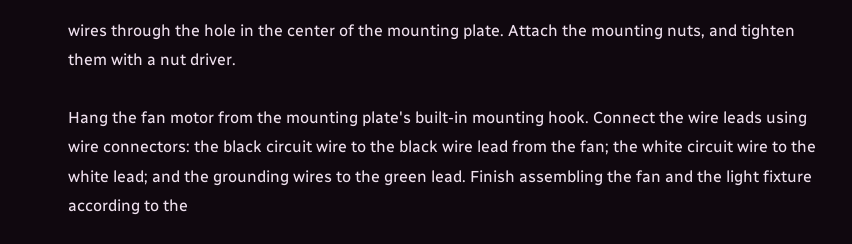wires through the hole in the center of the mounting plate. Attach the mounting nuts, and tighten them with a nut driver.

Hang the fan motor from the mounting plate's built-in mounting hook. Connect the wire leads using wire connectors: the black circuit wire to the black wire lead from the fan; the white circuit wire to the white lead; and the grounding wires to the green lead. Finish assembling the fan and the light fixture according to the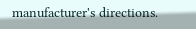manufacturer's directions.